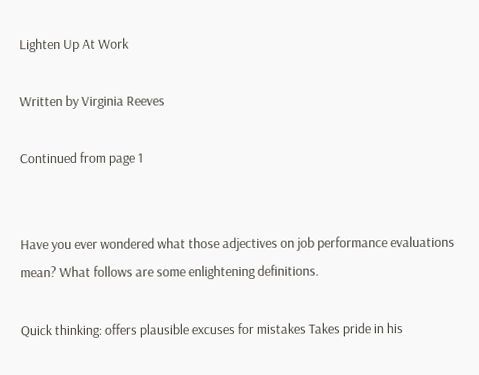Lighten Up At Work

Written by Virginia Reeves

Continued from page 1


Have you ever wondered what those adjectives on job performance evaluations mean? What follows are some enlightening definitions.

Quick thinking: offers plausible excuses for mistakes Takes pride in his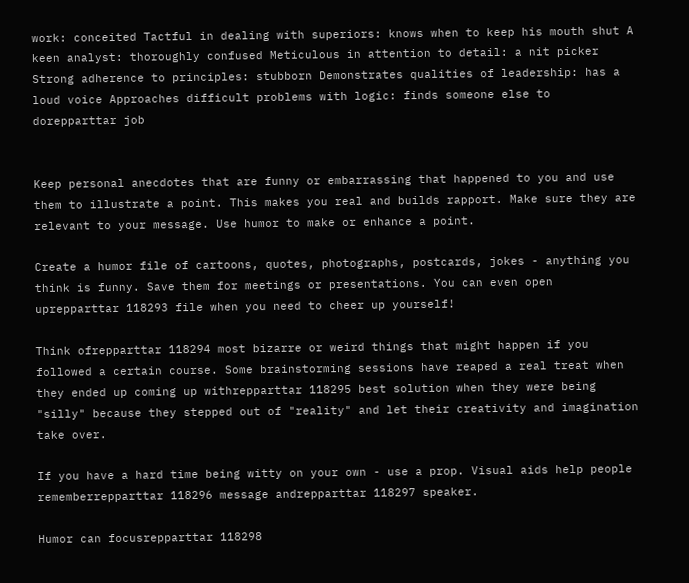work: conceited Tactful in dealing with superiors: knows when to keep his mouth shut A keen analyst: thoroughly confused Meticulous in attention to detail: a nit picker Strong adherence to principles: stubborn Demonstrates qualities of leadership: has a loud voice Approaches difficult problems with logic: finds someone else to dorepparttar job


Keep personal anecdotes that are funny or embarrassing that happened to you and use them to illustrate a point. This makes you real and builds rapport. Make sure they are relevant to your message. Use humor to make or enhance a point.

Create a humor file of cartoons, quotes, photographs, postcards, jokes - anything you think is funny. Save them for meetings or presentations. You can even open uprepparttar 118293 file when you need to cheer up yourself!

Think ofrepparttar 118294 most bizarre or weird things that might happen if you followed a certain course. Some brainstorming sessions have reaped a real treat when they ended up coming up withrepparttar 118295 best solution when they were being "silly" because they stepped out of "reality" and let their creativity and imagination take over.

If you have a hard time being witty on your own - use a prop. Visual aids help people rememberrepparttar 118296 message andrepparttar 118297 speaker.

Humor can focusrepparttar 118298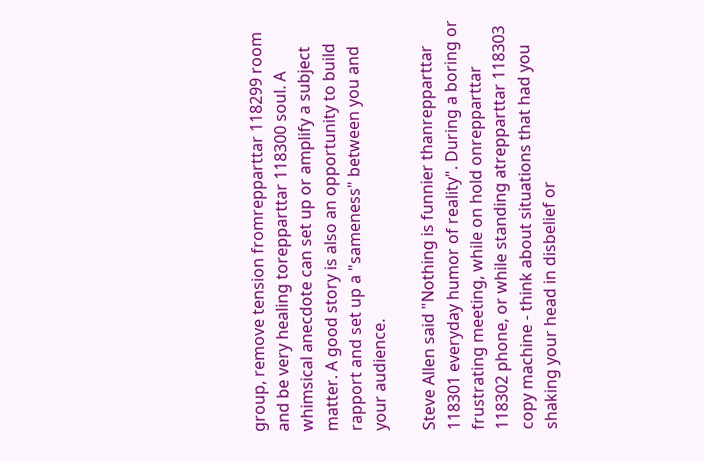group, remove tension fromrepparttar 118299 room and be very healing torepparttar 118300 soul. A whimsical anecdote can set up or amplify a subject matter. A good story is also an opportunity to build rapport and set up a "sameness" between you and your audience.

Steve Allen said "Nothing is funnier thanrepparttar 118301 everyday humor of reality". During a boring or frustrating meeting, while on hold onrepparttar 118302 phone, or while standing atrepparttar 118303 copy machine - think about situations that had you shaking your head in disbelief or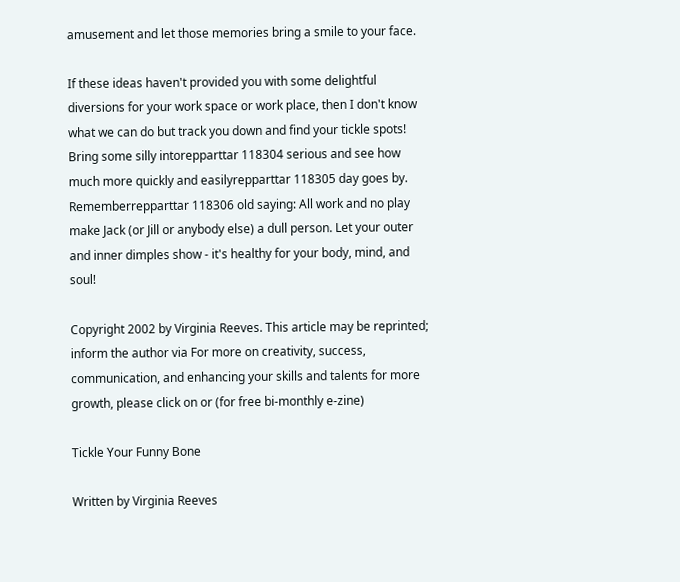amusement and let those memories bring a smile to your face.

If these ideas haven't provided you with some delightful diversions for your work space or work place, then I don't know what we can do but track you down and find your tickle spots! Bring some silly intorepparttar 118304 serious and see how much more quickly and easilyrepparttar 118305 day goes by. Rememberrepparttar 118306 old saying: All work and no play make Jack (or Jill or anybody else) a dull person. Let your outer and inner dimples show - it's healthy for your body, mind, and soul!

Copyright 2002 by Virginia Reeves. This article may be reprinted; inform the author via For more on creativity, success, communication, and enhancing your skills and talents for more growth, please click on or (for free bi-monthly e-zine)

Tickle Your Funny Bone

Written by Virginia Reeves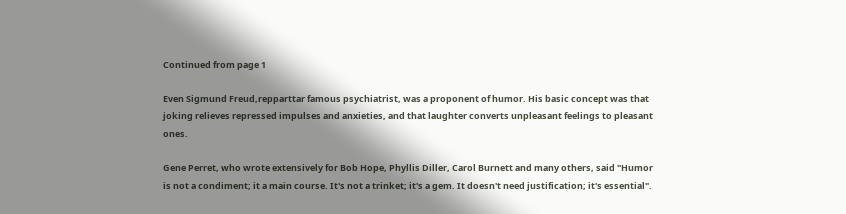Continued from page 1

Even Sigmund Freud,repparttar famous psychiatrist, was a proponent of humor. His basic concept was that joking relieves repressed impulses and anxieties, and that laughter converts unpleasant feelings to pleasant ones.

Gene Perret, who wrote extensively for Bob Hope, Phyllis Diller, Carol Burnett and many others, said "Humor is not a condiment; it a main course. It's not a trinket; it's a gem. It doesn't need justification; it's essential".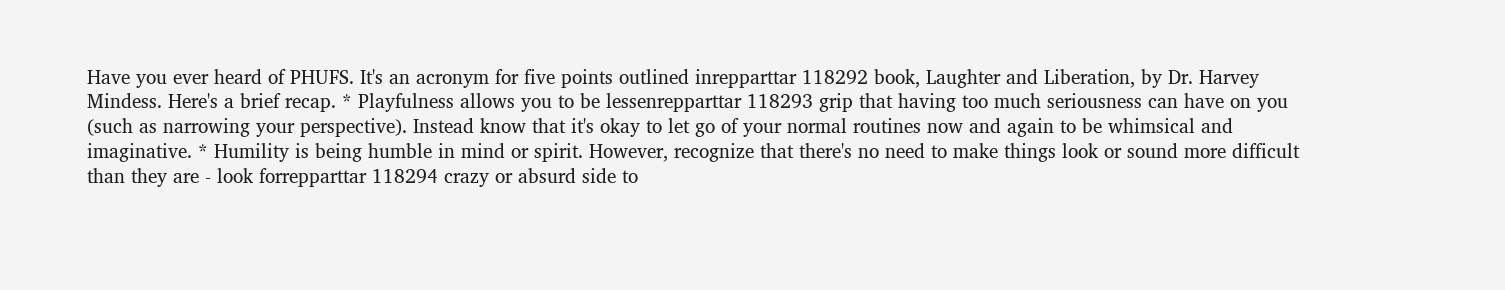Have you ever heard of PHUFS. It's an acronym for five points outlined inrepparttar 118292 book, Laughter and Liberation, by Dr. Harvey Mindess. Here's a brief recap. * Playfulness allows you to be lessenrepparttar 118293 grip that having too much seriousness can have on you (such as narrowing your perspective). Instead know that it's okay to let go of your normal routines now and again to be whimsical and imaginative. * Humility is being humble in mind or spirit. However, recognize that there's no need to make things look or sound more difficult than they are - look forrepparttar 118294 crazy or absurd side to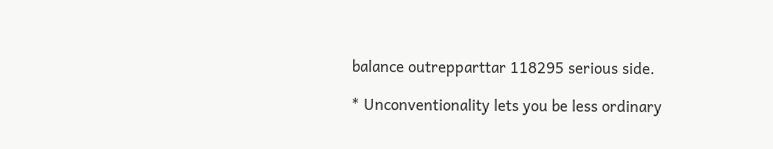balance outrepparttar 118295 serious side.

* Unconventionality lets you be less ordinary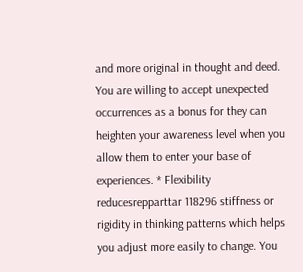and more original in thought and deed. You are willing to accept unexpected occurrences as a bonus for they can heighten your awareness level when you allow them to enter your base of experiences. * Flexibility reducesrepparttar 118296 stiffness or rigidity in thinking patterns which helps you adjust more easily to change. You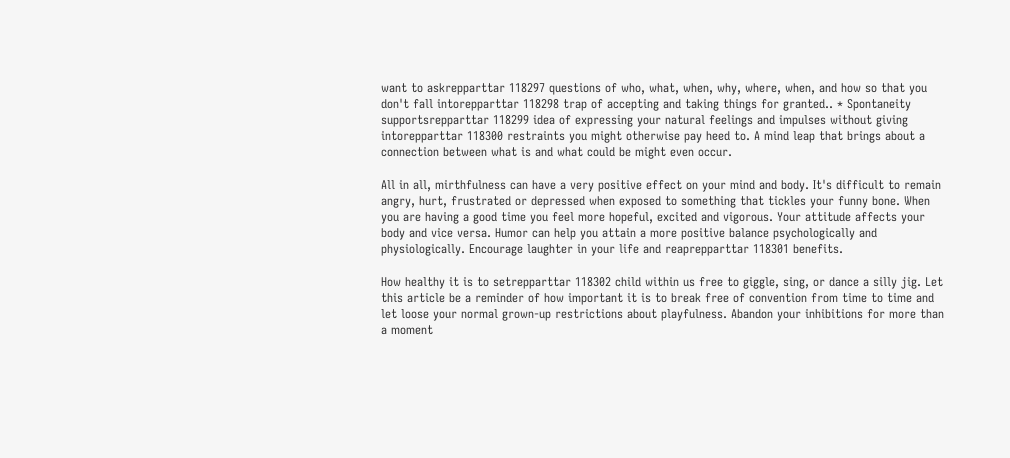want to askrepparttar 118297 questions of who, what, when, why, where, when, and how so that you don't fall intorepparttar 118298 trap of accepting and taking things for granted.. * Spontaneity supportsrepparttar 118299 idea of expressing your natural feelings and impulses without giving intorepparttar 118300 restraints you might otherwise pay heed to. A mind leap that brings about a connection between what is and what could be might even occur.

All in all, mirthfulness can have a very positive effect on your mind and body. It's difficult to remain angry, hurt, frustrated or depressed when exposed to something that tickles your funny bone. When you are having a good time you feel more hopeful, excited and vigorous. Your attitude affects your body and vice versa. Humor can help you attain a more positive balance psychologically and physiologically. Encourage laughter in your life and reaprepparttar 118301 benefits.

How healthy it is to setrepparttar 118302 child within us free to giggle, sing, or dance a silly jig. Let this article be a reminder of how important it is to break free of convention from time to time and let loose your normal grown-up restrictions about playfulness. Abandon your inhibitions for more than a moment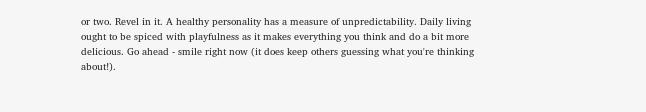or two. Revel in it. A healthy personality has a measure of unpredictability. Daily living ought to be spiced with playfulness as it makes everything you think and do a bit more delicious. Go ahead - smile right now (it does keep others guessing what you're thinking about!).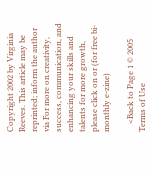Copyright 2002 by Virginia Reeves. This article may be reprinted; inform the author via For more on creativity, success, communication, and enhancing your skills and talents for more growth, please click on or (for free bi-monthly e-zine)

    <Back to Page 1 © 2005
Terms of Use